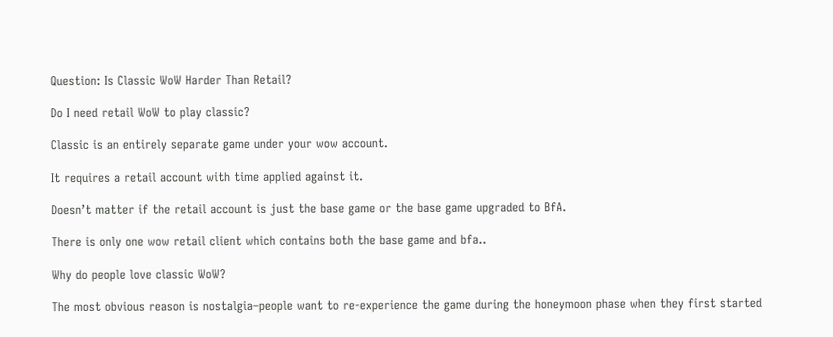Question: Is Classic WoW Harder Than Retail?

Do I need retail WoW to play classic?

Classic is an entirely separate game under your wow account.

It requires a retail account with time applied against it.

Doesn’t matter if the retail account is just the base game or the base game upgraded to BfA.

There is only one wow retail client which contains both the base game and bfa..

Why do people love classic WoW?

The most obvious reason is nostalgia–people want to re-experience the game during the honeymoon phase when they first started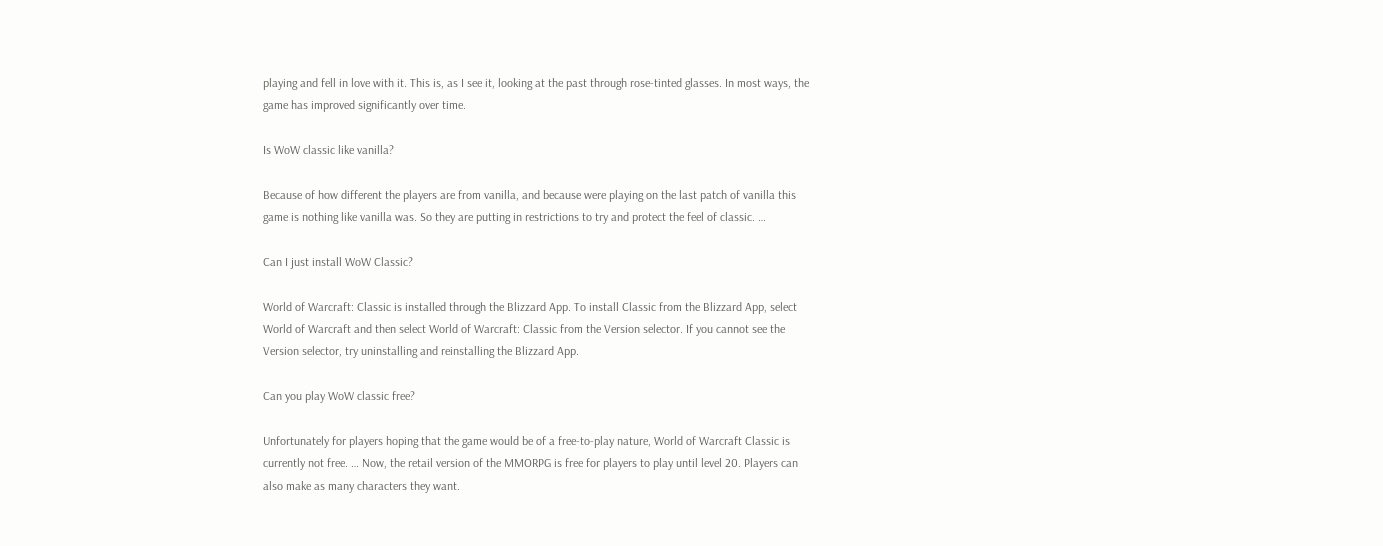playing and fell in love with it. This is, as I see it, looking at the past through rose-tinted glasses. In most ways, the game has improved significantly over time.

Is WoW classic like vanilla?

Because of how different the players are from vanilla, and because were playing on the last patch of vanilla this game is nothing like vanilla was. So they are putting in restrictions to try and protect the feel of classic. …

Can I just install WoW Classic?

World of Warcraft: Classic is installed through the Blizzard App. To install Classic from the Blizzard App, select World of Warcraft and then select World of Warcraft: Classic from the Version selector. If you cannot see the Version selector, try uninstalling and reinstalling the Blizzard App.

Can you play WoW classic free?

Unfortunately for players hoping that the game would be of a free-to-play nature, World of Warcraft Classic is currently not free. … Now, the retail version of the MMORPG is free for players to play until level 20. Players can also make as many characters they want.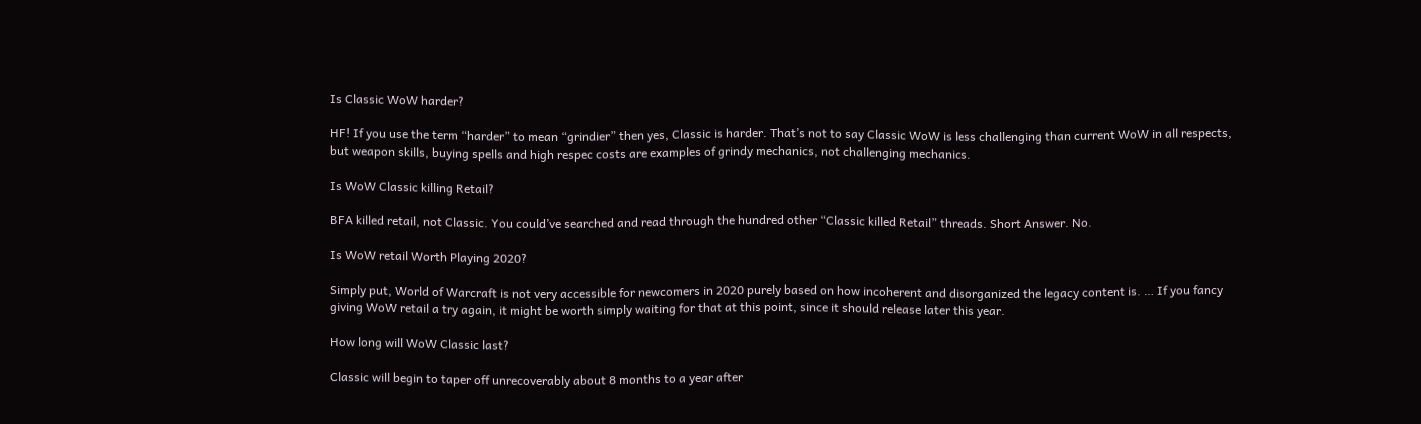Is Classic WoW harder?

HF! If you use the term “harder” to mean “grindier” then yes, Classic is harder. That’s not to say Classic WoW is less challenging than current WoW in all respects, but weapon skills, buying spells and high respec costs are examples of grindy mechanics, not challenging mechanics.

Is WoW Classic killing Retail?

BFA killed retail, not Classic. You could’ve searched and read through the hundred other “Classic killed Retail” threads. Short Answer. No.

Is WoW retail Worth Playing 2020?

Simply put, World of Warcraft is not very accessible for newcomers in 2020 purely based on how incoherent and disorganized the legacy content is. … If you fancy giving WoW retail a try again, it might be worth simply waiting for that at this point, since it should release later this year.

How long will WoW Classic last?

Classic will begin to taper off unrecoverably about 8 months to a year after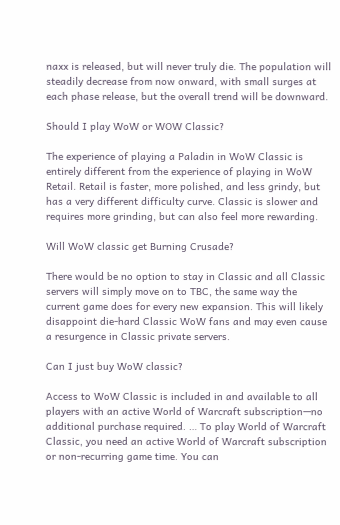naxx is released, but will never truly die. The population will steadily decrease from now onward, with small surges at each phase release, but the overall trend will be downward.

Should I play WoW or WOW Classic?

The experience of playing a Paladin in WoW Classic is entirely different from the experience of playing in WoW Retail. Retail is faster, more polished, and less grindy, but has a very different difficulty curve. Classic is slower and requires more grinding, but can also feel more rewarding.

Will WoW classic get Burning Crusade?

There would be no option to stay in Classic and all Classic servers will simply move on to TBC, the same way the current game does for every new expansion. This will likely disappoint die-hard Classic WoW fans and may even cause a resurgence in Classic private servers.

Can I just buy WoW classic?

Access to WoW Classic is included in and available to all players with an active World of Warcraft subscription—no additional purchase required. … To play World of Warcraft Classic, you need an active World of Warcraft subscription or non-recurring game time. You can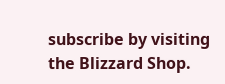subscribe by visiting the Blizzard Shop.